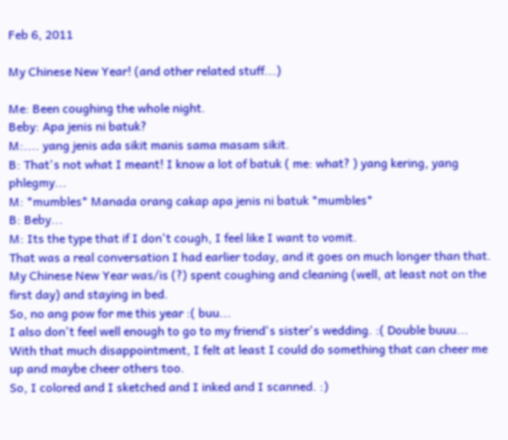Feb 6, 2011

My Chinese New Year! (and other related stuff...)

Me: Been coughing the whole night.
Beby: Apa jenis ni batuk?
M:.... yang jenis ada sikit manis sama masam sikit.
B: That's not what I meant! I know a lot of batuk ( me: what? ) yang kering, yang phlegmy...
M: *mumbles* Manada orang cakap apa jenis ni batuk *mumbles*
B: Beby...
M: Its the type that if I don't cough, I feel like I want to vomit.
That was a real conversation I had earlier today, and it goes on much longer than that.
My Chinese New Year was/is (?) spent coughing and cleaning (well, at least not on the first day) and staying in bed.
So, no ang pow for me this year :( buu...
I also don't feel well enough to go to my friend's sister's wedding. :( Double buuu...
With that much disappointment, I felt at least I could do something that can cheer me up and maybe cheer others too.
So, I colored and I sketched and I inked and I scanned. :)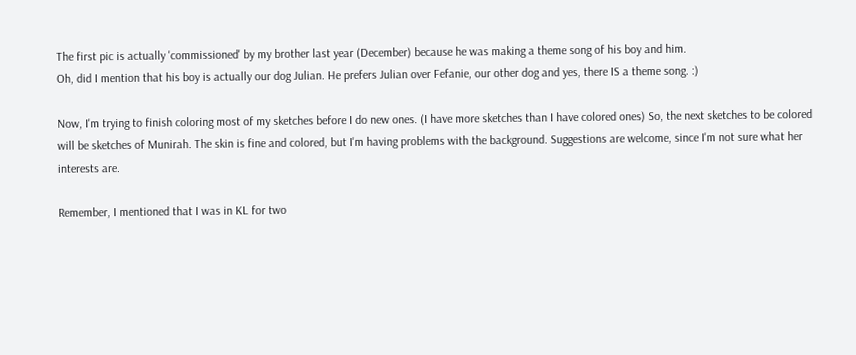The first pic is actually 'commissioned' by my brother last year (December) because he was making a theme song of his boy and him.
Oh, did I mention that his boy is actually our dog Julian. He prefers Julian over Fefanie, our other dog and yes, there IS a theme song. :)

Now, I'm trying to finish coloring most of my sketches before I do new ones. (I have more sketches than I have colored ones) So, the next sketches to be colored will be sketches of Munirah. The skin is fine and colored, but I'm having problems with the background. Suggestions are welcome, since I'm not sure what her interests are.

Remember, I mentioned that I was in KL for two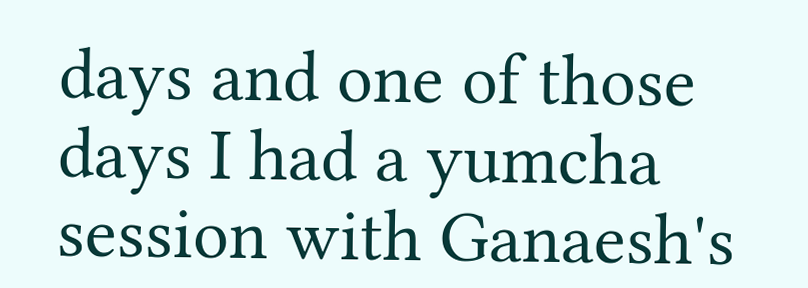days and one of those days I had a yumcha session with Ganaesh's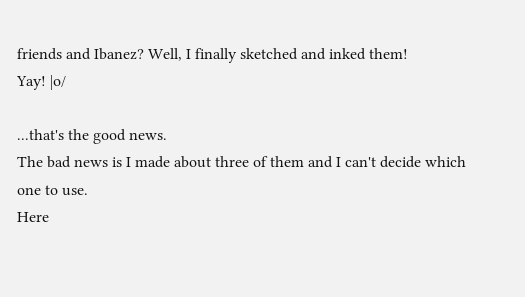friends and Ibanez? Well, I finally sketched and inked them!
Yay! |o/

...that's the good news.
The bad news is I made about three of them and I can't decide which one to use.
Here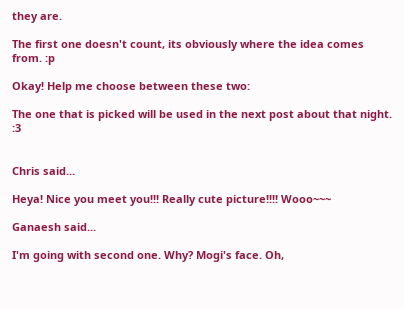they are.

The first one doesn't count, its obviously where the idea comes from. :p

Okay! Help me choose between these two:

The one that is picked will be used in the next post about that night. :3


Chris said...

Heya! Nice you meet you!!! Really cute picture!!!! Wooo~~~

Ganaesh said...

I'm going with second one. Why? Mogi's face. Oh,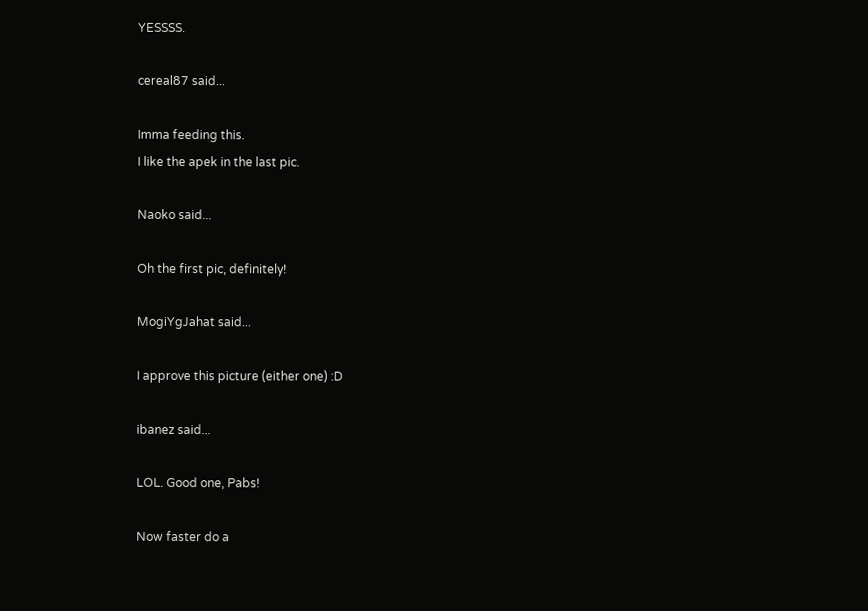YESSSS.

cereal87 said...

Imma feeding this.
I like the apek in the last pic.

Naoko said...

Oh the first pic, definitely!

MogiYgJahat said...

I approve this picture (either one) :D

ibanez said...

LOL. Good one, Pabs!

Now faster do a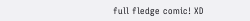full fledge comic! XD